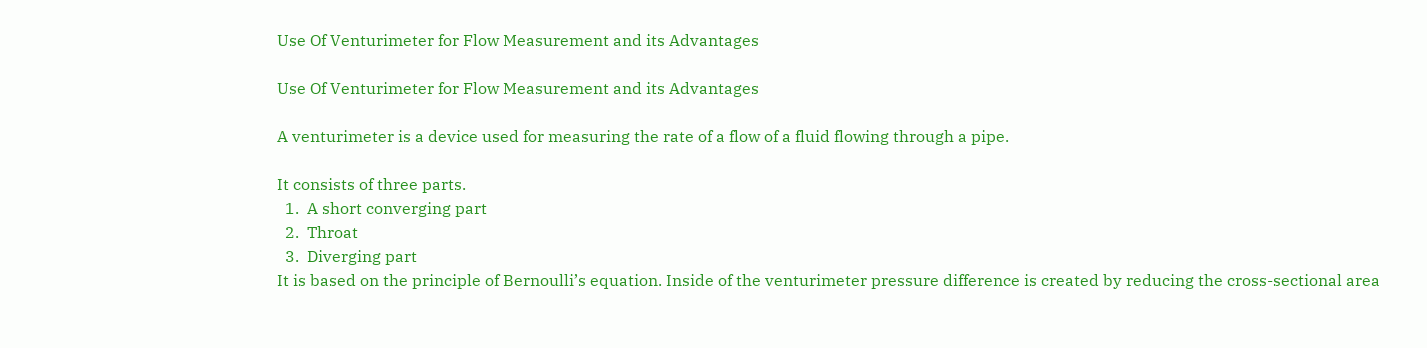Use Of Venturimeter for Flow Measurement and its Advantages

Use Of Venturimeter for Flow Measurement and its Advantages

A venturimeter is a device used for measuring the rate of a flow of a fluid flowing through a pipe.

It consists of three parts.
  1.  A short converging part
  2.  Throat
  3.  Diverging part
It is based on the principle of Bernoulli’s equation. Inside of the venturimeter pressure difference is created by reducing the cross-sectional area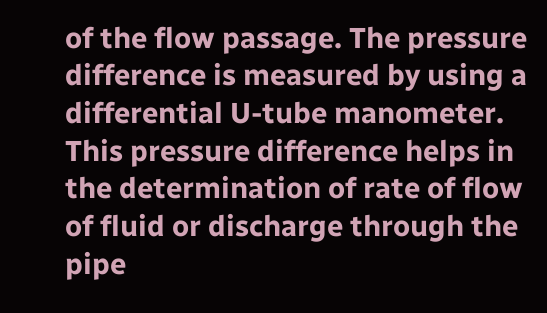of the flow passage. The pressure difference is measured by using a differential U-tube manometer. This pressure difference helps in the determination of rate of flow of fluid or discharge through the pipe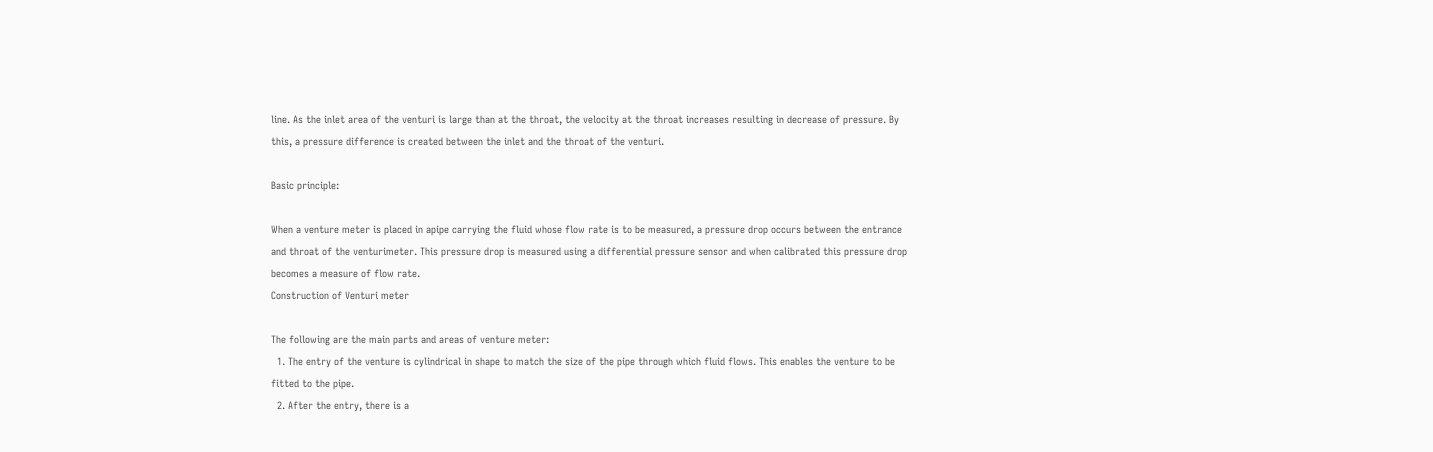line. As the inlet area of the venturi is large than at the throat, the velocity at the throat increases resulting in decrease of pressure. By this, a pressure difference is created between the inlet and the throat of the venturi.

Basic principle:

When a venture meter is placed in apipe carrying the fluid whose flow rate is to be measured, a pressure drop occurs between the entrance and throat of the venturimeter. This pressure drop is measured using a differential pressure sensor and when calibrated this pressure drop becomes a measure of flow rate.
Construction of Venturi meter

The following are the main parts and areas of venture meter:
  1. The entry of the venture is cylindrical in shape to match the size of the pipe through which fluid flows. This enables the venture to be fitted to the pipe.
  2. After the entry, there is a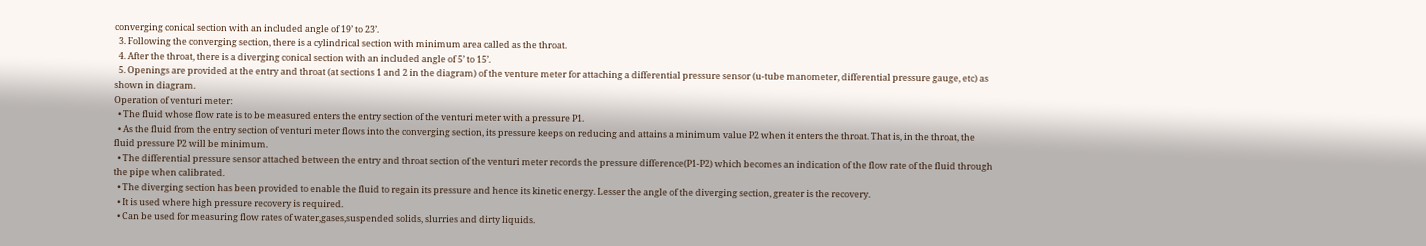converging conical section with an included angle of 19’ to 23’.
  3. Following the converging section, there is a cylindrical section with minimum area called as the throat.
  4. After the throat, there is a diverging conical section with an included angle of 5’ to 15’.
  5. Openings are provided at the entry and throat (at sections 1 and 2 in the diagram) of the venture meter for attaching a differential pressure sensor (u-tube manometer, differential pressure gauge, etc) as shown in diagram.
Operation of venturi meter:
  • The fluid whose flow rate is to be measured enters the entry section of the venturi meter with a pressure P1.
  • As the fluid from the entry section of venturi meter flows into the converging section, its pressure keeps on reducing and attains a minimum value P2 when it enters the throat. That is, in the throat, the fluid pressure P2 will be minimum.
  • The differential pressure sensor attached between the entry and throat section of the venturi meter records the pressure difference(P1-P2) which becomes an indication of the flow rate of the fluid through the pipe when calibrated.
  • The diverging section has been provided to enable the fluid to regain its pressure and hence its kinetic energy. Lesser the angle of the diverging section, greater is the recovery.
  • It is used where high pressure recovery is required.
  • Can be used for measuring flow rates of water,gases,suspended solids, slurries and dirty liquids.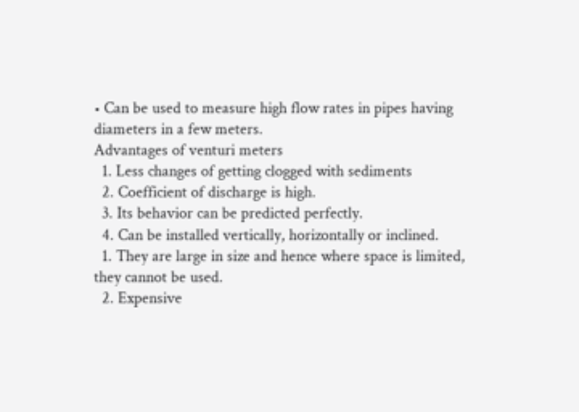• Can be used to measure high flow rates in pipes having diameters in a few meters.
Advantages of venturi meters
  1. Less changes of getting clogged with sediments
  2. Coefficient of discharge is high.
  3. Its behavior can be predicted perfectly.
  4. Can be installed vertically, horizontally or inclined.
  1. They are large in size and hence where space is limited, they cannot be used.
  2. Expensive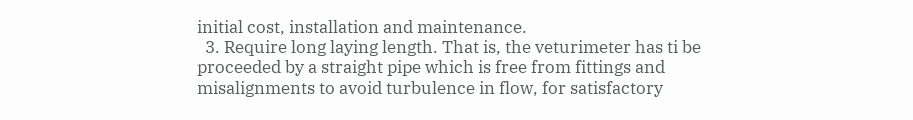initial cost, installation and maintenance.
  3. Require long laying length. That is, the veturimeter has ti be proceeded by a straight pipe which is free from fittings and misalignments to avoid turbulence in flow, for satisfactory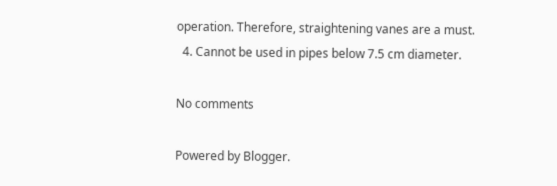operation. Therefore, straightening vanes are a must.
  4. Cannot be used in pipes below 7.5 cm diameter.

No comments

Powered by Blogger.